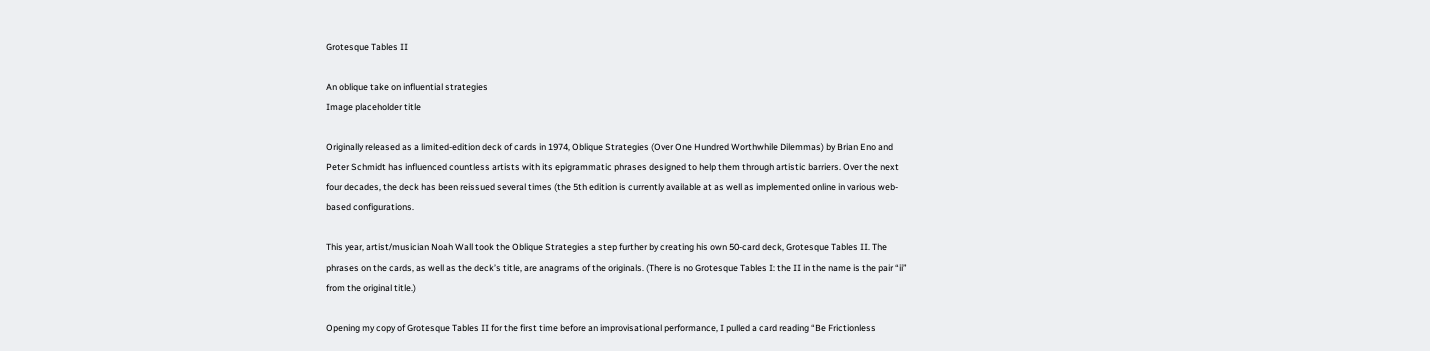Grotesque Tables II

An oblique take on influential strategies
Image placeholder title

Originally released as a limited-edition deck of cards in 1974, Oblique Strategies (Over One Hundred Worthwhile Dilemmas) by Brian Eno and Peter Schmidt has influenced countless artists with its epigrammatic phrases designed to help them through artistic barriers. Over the next four decades, the deck has been reissued several times (the 5th edition is currently available at as well as implemented online in various web-based configurations.

This year, artist/musician Noah Wall took the Oblique Strategies a step further by creating his own 50-card deck, Grotesque Tables II. The phrases on the cards, as well as the deck’s title, are anagrams of the originals. (There is no Grotesque Tables I: the II in the name is the pair “ii” from the original title.)

Opening my copy of Grotesque Tables II for the first time before an improvisational performance, I pulled a card reading “Be Frictionless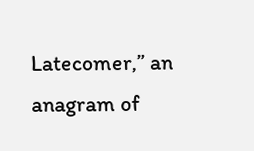Latecomer,” an anagram of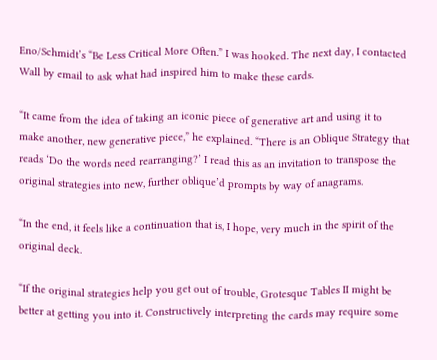Eno/Schmidt’s “Be Less Critical More Often.” I was hooked. The next day, I contacted Wall by email to ask what had inspired him to make these cards.

“It came from the idea of taking an iconic piece of generative art and using it to make another, new generative piece,” he explained. “There is an Oblique Strategy that reads ‘Do the words need rearranging?’ I read this as an invitation to transpose the original strategies into new, further oblique’d prompts by way of anagrams.

“In the end, it feels like a continuation that is, I hope, very much in the spirit of the original deck.

“If the original strategies help you get out of trouble, Grotesque Tables II might be better at getting you into it. Constructively interpreting the cards may require some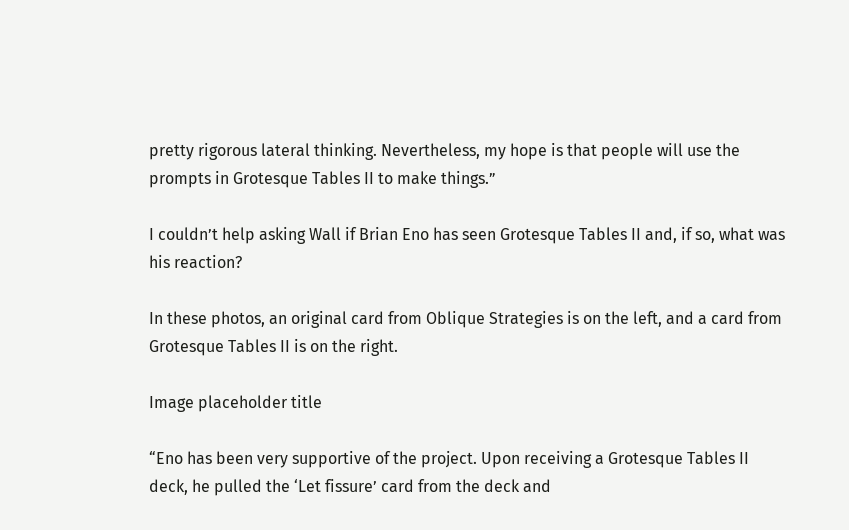pretty rigorous lateral thinking. Nevertheless, my hope is that people will use the prompts in Grotesque Tables II to make things.”

I couldn’t help asking Wall if Brian Eno has seen Grotesque Tables II and, if so, what was his reaction?

In these photos, an original card from Oblique Strategies is on the left, and a card from Grotesque Tables II is on the right.

Image placeholder title

“Eno has been very supportive of the project. Upon receiving a Grotesque Tables II deck, he pulled the ‘Let fissure’ card from the deck and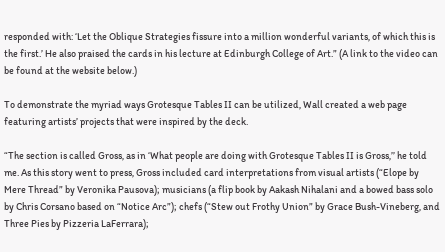responded with: ‘Let the Oblique Strategies fissure into a million wonderful variants, of which this is the first.’ He also praised the cards in his lecture at Edinburgh College of Art.” (A link to the video can be found at the website below.)

To demonstrate the myriad ways Grotesque Tables II can be utilized, Wall created a web page featuring artists’ projects that were inspired by the deck.

“The section is called Gross, as in ‘What people are doing with Grotesque Tables II is Gross,’’ he told me. As this story went to press, Gross included card interpretations from visual artists (“Elope by Mere Thread” by Veronika Pausova); musicians (a flip book by Aakash Nihalani and a bowed bass solo by Chris Corsano based on “Notice Arc”); chefs (“Stew out Frothy Union” by Grace Bush-Vineberg, and Three Pies by Pizzeria LaFerrara);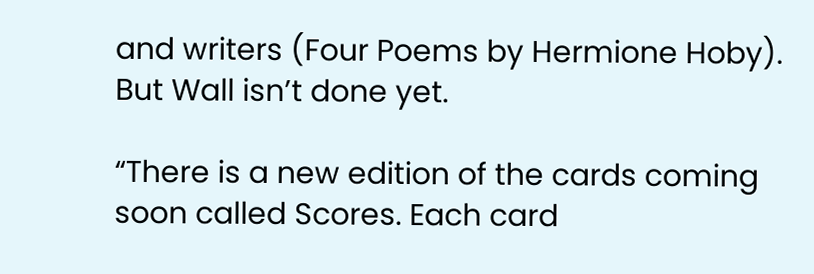and writers (Four Poems by Hermione Hoby). But Wall isn’t done yet.

“There is a new edition of the cards coming soon called Scores. Each card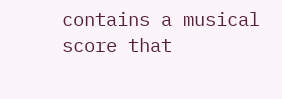contains a musical score that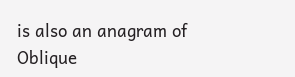is also an anagram of Oblique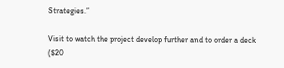Strategies.”

Visit to watch the project develop further and to order a deck ($20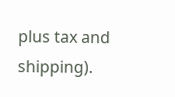plus tax and shipping).